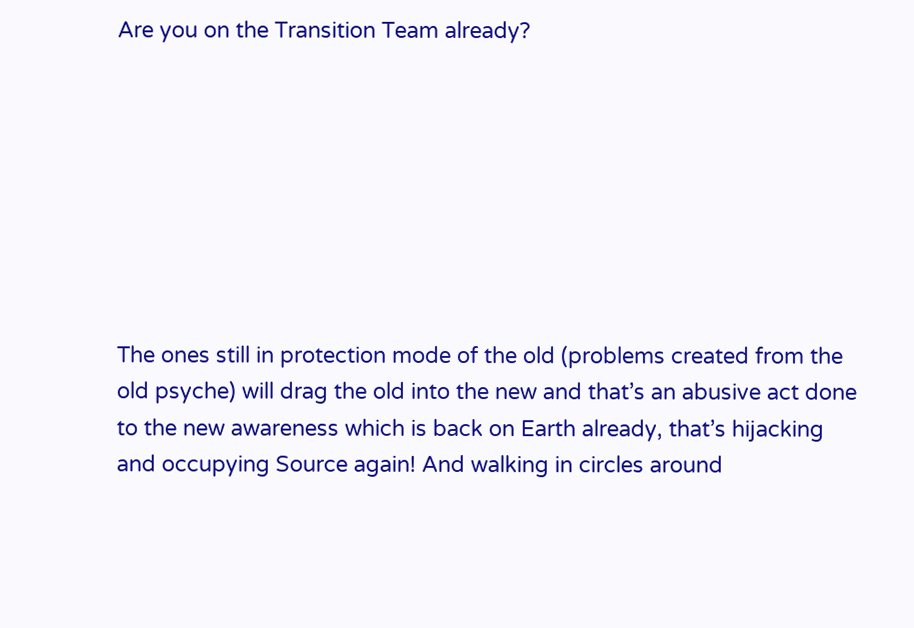Are you on the Transition Team already?








The ones still in protection mode of the old (problems created from the old psyche) will drag the old into the new and that’s an abusive act done to the new awareness which is back on Earth already, that’s hijacking and occupying Source again! And walking in circles around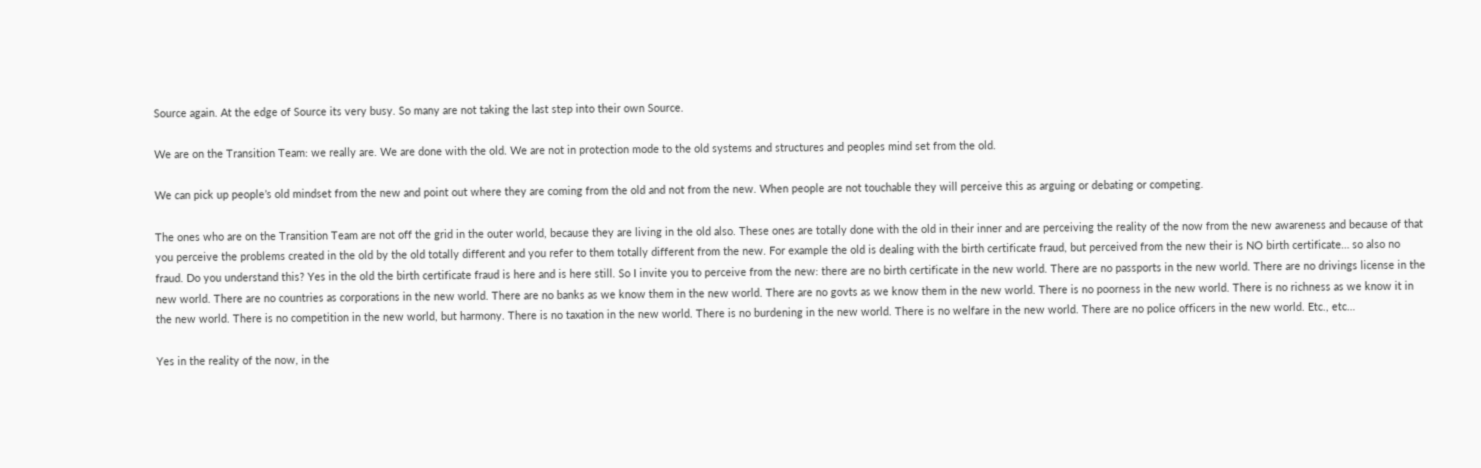Source again. At the edge of Source its very busy. So many are not taking the last step into their own Source.

We are on the Transition Team: we really are. We are done with the old. We are not in protection mode to the old systems and structures and peoples mind set from the old.

We can pick up people’s old mindset from the new and point out where they are coming from the old and not from the new. When people are not touchable they will perceive this as arguing or debating or competing.

The ones who are on the Transition Team are not off the grid in the outer world, because they are living in the old also. These ones are totally done with the old in their inner and are perceiving the reality of the now from the new awareness and because of that you perceive the problems created in the old by the old totally different and you refer to them totally different from the new. For example the old is dealing with the birth certificate fraud, but perceived from the new their is NO birth certificate… so also no fraud. Do you understand this? Yes in the old the birth certificate fraud is here and is here still. So I invite you to perceive from the new: there are no birth certificate in the new world. There are no passports in the new world. There are no drivings license in the new world. There are no countries as corporations in the new world. There are no banks as we know them in the new world. There are no govts as we know them in the new world. There is no poorness in the new world. There is no richness as we know it in the new world. There is no competition in the new world, but harmony. There is no taxation in the new world. There is no burdening in the new world. There is no welfare in the new world. There are no police officers in the new world. Etc., etc…

Yes in the reality of the now, in the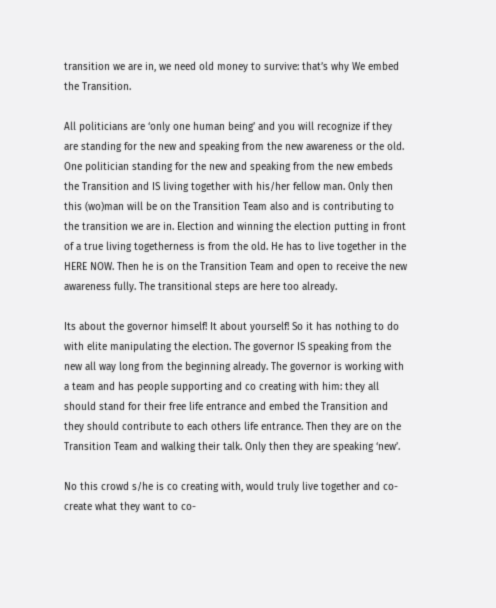transition we are in, we need old money to survive: that’s why We embed the Transition.

All politicians are ‘only one human being’ and you will recognize if they are standing for the new and speaking from the new awareness or the old. One politician standing for the new and speaking from the new embeds the Transition and IS living together with his/her fellow man. Only then this (wo)man will be on the Transition Team also and is contributing to the transition we are in. Election and winning the election putting in front of a true living togetherness is from the old. He has to live together in the HERE NOW. Then he is on the Transition Team and open to receive the new awareness fully. The transitional steps are here too already.

Its about the governor himself! It about yourself! So it has nothing to do with elite manipulating the election. The governor IS speaking from the new all way long from the beginning already. The governor is working with a team and has people supporting and co creating with him: they all should stand for their free life entrance and embed the Transition and they should contribute to each others life entrance. Then they are on the Transition Team and walking their talk. Only then they are speaking ‘new’.

No this crowd s/he is co creating with, would truly live together and co-create what they want to co-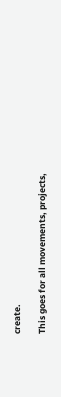create.

This goes for all movements, projects,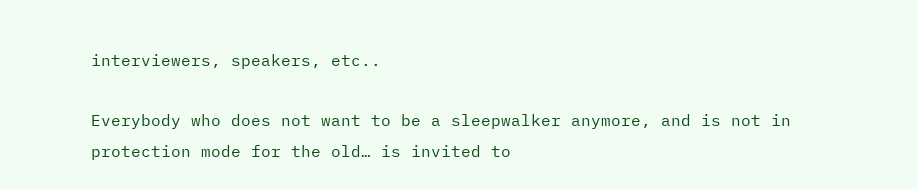interviewers, speakers, etc..

Everybody who does not want to be a sleepwalker anymore, and is not in protection mode for the old… is invited to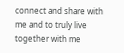connect and share with me and to truly live together with me